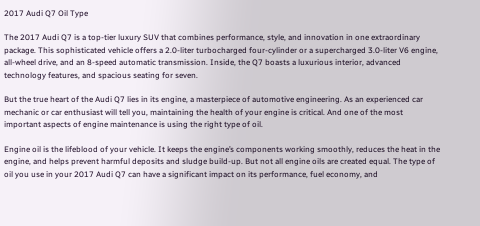2017 Audi Q7 Oil Type

The 2017 Audi Q7 is a top-tier luxury SUV that combines performance, style, and innovation in one extraordinary package. This sophisticated vehicle offers a 2.0-liter turbocharged four-cylinder or a supercharged 3.0-liter V6 engine, all-wheel drive, and an 8-speed automatic transmission. Inside, the Q7 boasts a luxurious interior, advanced technology features, and spacious seating for seven.

But the true heart of the Audi Q7 lies in its engine, a masterpiece of automotive engineering. As an experienced car mechanic or car enthusiast will tell you, maintaining the health of your engine is critical. And one of the most important aspects of engine maintenance is using the right type of oil.

Engine oil is the lifeblood of your vehicle. It keeps the engine’s components working smoothly, reduces the heat in the engine, and helps prevent harmful deposits and sludge build-up. But not all engine oils are created equal. The type of oil you use in your 2017 Audi Q7 can have a significant impact on its performance, fuel economy, and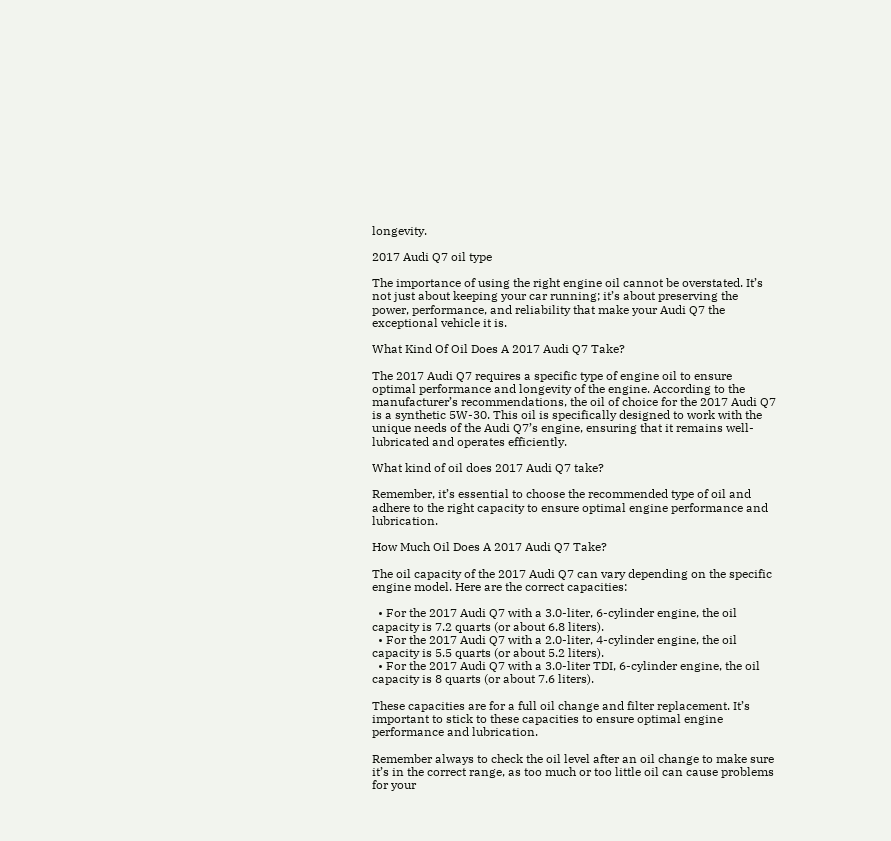longevity.

2017 Audi Q7 oil type

The importance of using the right engine oil cannot be overstated. It’s not just about keeping your car running; it’s about preserving the power, performance, and reliability that make your Audi Q7 the exceptional vehicle it is.

What Kind Of Oil Does A 2017 Audi Q7 Take?

The 2017 Audi Q7 requires a specific type of engine oil to ensure optimal performance and longevity of the engine. According to the manufacturer’s recommendations, the oil of choice for the 2017 Audi Q7 is a synthetic 5W-30. This oil is specifically designed to work with the unique needs of the Audi Q7’s engine, ensuring that it remains well-lubricated and operates efficiently.

What kind of oil does 2017 Audi Q7 take?

Remember, it’s essential to choose the recommended type of oil and adhere to the right capacity to ensure optimal engine performance and lubrication.

How Much Oil Does A 2017 Audi Q7 Take?

The oil capacity of the 2017 Audi Q7 can vary depending on the specific engine model. Here are the correct capacities:

  • For the 2017 Audi Q7 with a 3.0-liter, 6-cylinder engine, the oil capacity is 7.2 quarts (or about 6.8 liters).
  • For the 2017 Audi Q7 with a 2.0-liter, 4-cylinder engine, the oil capacity is 5.5 quarts (or about 5.2 liters).
  • For the 2017 Audi Q7 with a 3.0-liter TDI, 6-cylinder engine, the oil capacity is 8 quarts (or about 7.6 liters).

These capacities are for a full oil change and filter replacement. It’s important to stick to these capacities to ensure optimal engine performance and lubrication.

Remember always to check the oil level after an oil change to make sure it’s in the correct range, as too much or too little oil can cause problems for your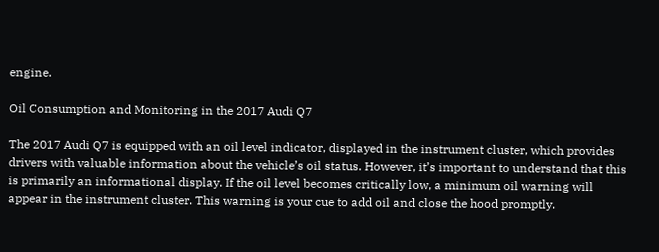engine.

Oil Consumption and Monitoring in the 2017 Audi Q7

The 2017 Audi Q7 is equipped with an oil level indicator, displayed in the instrument cluster, which provides drivers with valuable information about the vehicle’s oil status. However, it’s important to understand that this is primarily an informational display. If the oil level becomes critically low, a minimum oil warning will appear in the instrument cluster. This warning is your cue to add oil and close the hood promptly.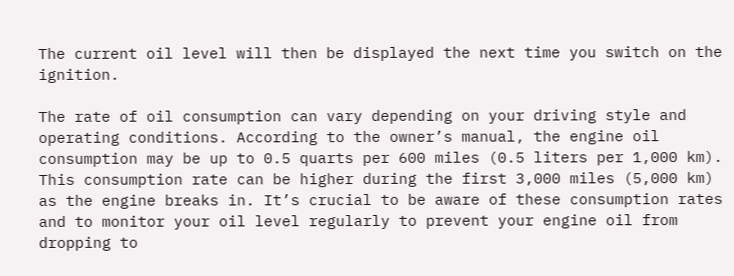The current oil level will then be displayed the next time you switch on the ignition.

The rate of oil consumption can vary depending on your driving style and operating conditions. According to the owner’s manual, the engine oil consumption may be up to 0.5 quarts per 600 miles (0.5 liters per 1,000 km). This consumption rate can be higher during the first 3,000 miles (5,000 km) as the engine breaks in. It’s crucial to be aware of these consumption rates and to monitor your oil level regularly to prevent your engine oil from dropping to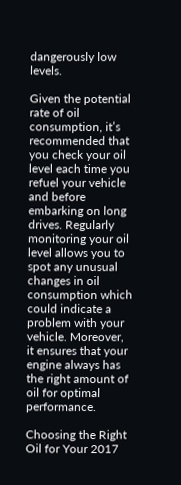dangerously low levels.

Given the potential rate of oil consumption, it’s recommended that you check your oil level each time you refuel your vehicle and before embarking on long drives. Regularly monitoring your oil level allows you to spot any unusual changes in oil consumption which could indicate a problem with your vehicle. Moreover, it ensures that your engine always has the right amount of oil for optimal performance.

Choosing the Right Oil for Your 2017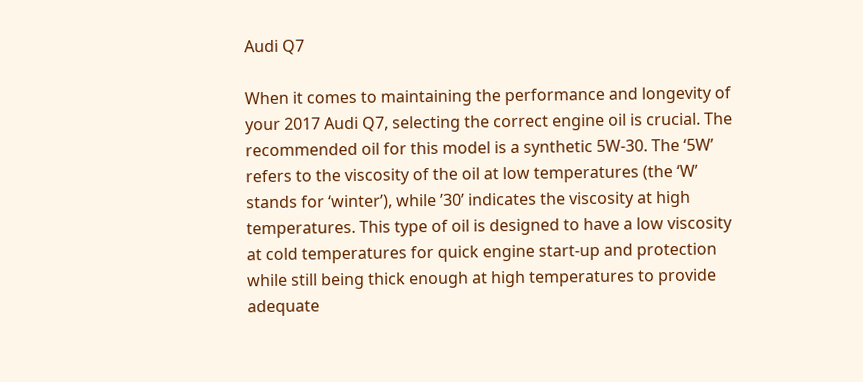Audi Q7

When it comes to maintaining the performance and longevity of your 2017 Audi Q7, selecting the correct engine oil is crucial. The recommended oil for this model is a synthetic 5W-30. The ‘5W’ refers to the viscosity of the oil at low temperatures (the ‘W’ stands for ‘winter’), while ’30’ indicates the viscosity at high temperatures. This type of oil is designed to have a low viscosity at cold temperatures for quick engine start-up and protection while still being thick enough at high temperatures to provide adequate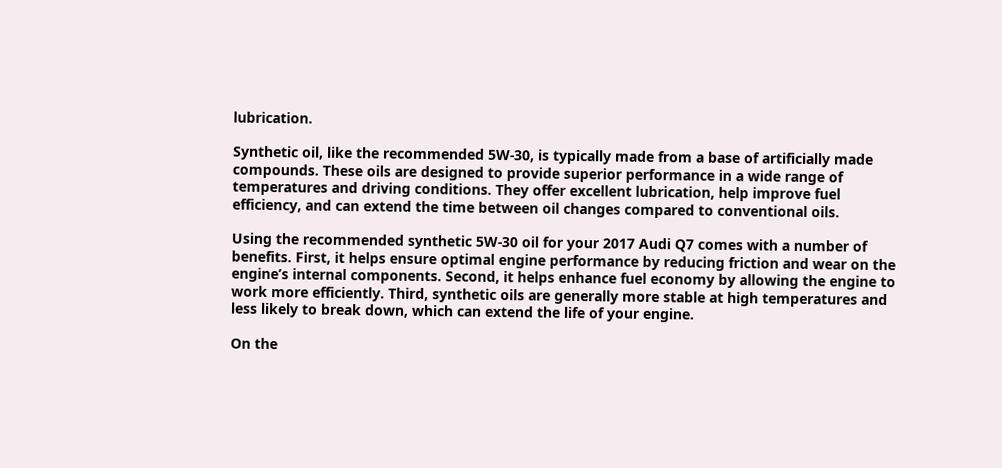lubrication.

Synthetic oil, like the recommended 5W-30, is typically made from a base of artificially made compounds. These oils are designed to provide superior performance in a wide range of temperatures and driving conditions. They offer excellent lubrication, help improve fuel efficiency, and can extend the time between oil changes compared to conventional oils.

Using the recommended synthetic 5W-30 oil for your 2017 Audi Q7 comes with a number of benefits. First, it helps ensure optimal engine performance by reducing friction and wear on the engine’s internal components. Second, it helps enhance fuel economy by allowing the engine to work more efficiently. Third, synthetic oils are generally more stable at high temperatures and less likely to break down, which can extend the life of your engine.

On the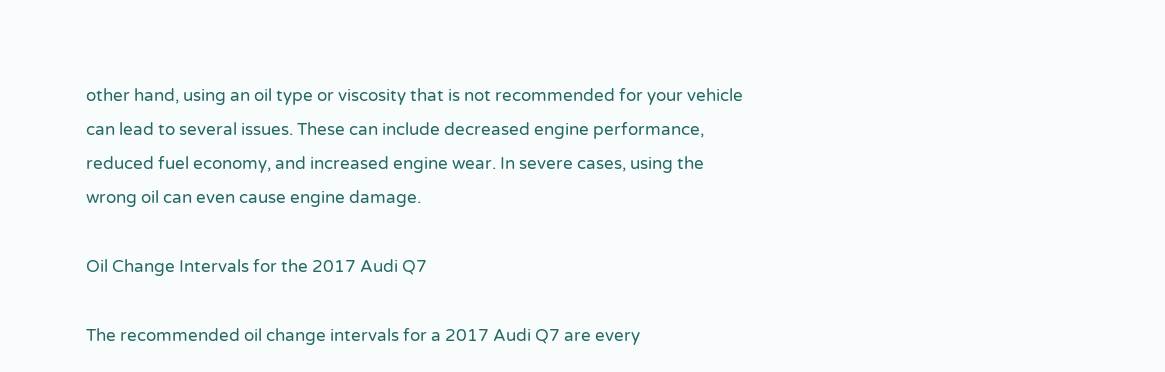other hand, using an oil type or viscosity that is not recommended for your vehicle can lead to several issues. These can include decreased engine performance, reduced fuel economy, and increased engine wear. In severe cases, using the wrong oil can even cause engine damage.

Oil Change Intervals for the 2017 Audi Q7

The recommended oil change intervals for a 2017 Audi Q7 are every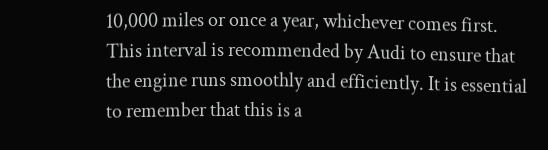10,000 miles or once a year, whichever comes first. This interval is recommended by Audi to ensure that the engine runs smoothly and efficiently. It is essential to remember that this is a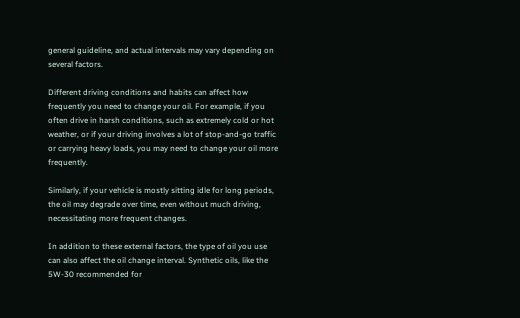general guideline, and actual intervals may vary depending on several factors.

Different driving conditions and habits can affect how frequently you need to change your oil. For example, if you often drive in harsh conditions, such as extremely cold or hot weather, or if your driving involves a lot of stop-and-go traffic or carrying heavy loads, you may need to change your oil more frequently.

Similarly, if your vehicle is mostly sitting idle for long periods, the oil may degrade over time, even without much driving, necessitating more frequent changes.

In addition to these external factors, the type of oil you use can also affect the oil change interval. Synthetic oils, like the 5W-30 recommended for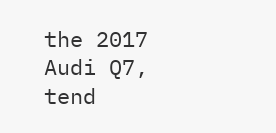the 2017 Audi Q7, tend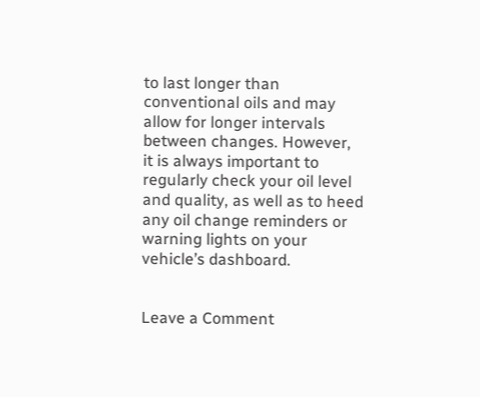to last longer than conventional oils and may allow for longer intervals between changes. However, it is always important to regularly check your oil level and quality, as well as to heed any oil change reminders or warning lights on your vehicle’s dashboard.


Leave a Comment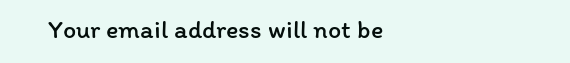Your email address will not be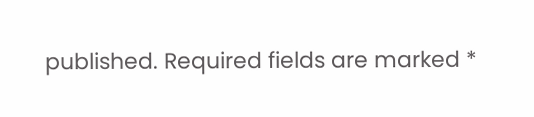published. Required fields are marked *